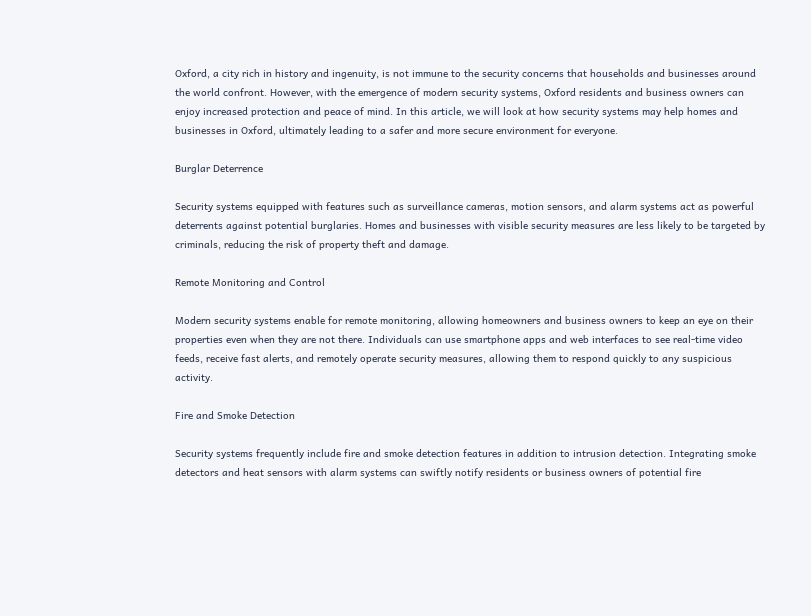Oxford, a city rich in history and ingenuity, is not immune to the security concerns that households and businesses around the world confront. However, with the emergence of modern security systems, Oxford residents and business owners can enjoy increased protection and peace of mind. In this article, we will look at how security systems may help homes and businesses in Oxford, ultimately leading to a safer and more secure environment for everyone.

Burglar Deterrence

Security systems equipped with features such as surveillance cameras, motion sensors, and alarm systems act as powerful deterrents against potential burglaries. Homes and businesses with visible security measures are less likely to be targeted by criminals, reducing the risk of property theft and damage.

Remote Monitoring and Control

Modern security systems enable for remote monitoring, allowing homeowners and business owners to keep an eye on their properties even when they are not there. Individuals can use smartphone apps and web interfaces to see real-time video feeds, receive fast alerts, and remotely operate security measures, allowing them to respond quickly to any suspicious activity.

Fire and Smoke Detection

Security systems frequently include fire and smoke detection features in addition to intrusion detection. Integrating smoke detectors and heat sensors with alarm systems can swiftly notify residents or business owners of potential fire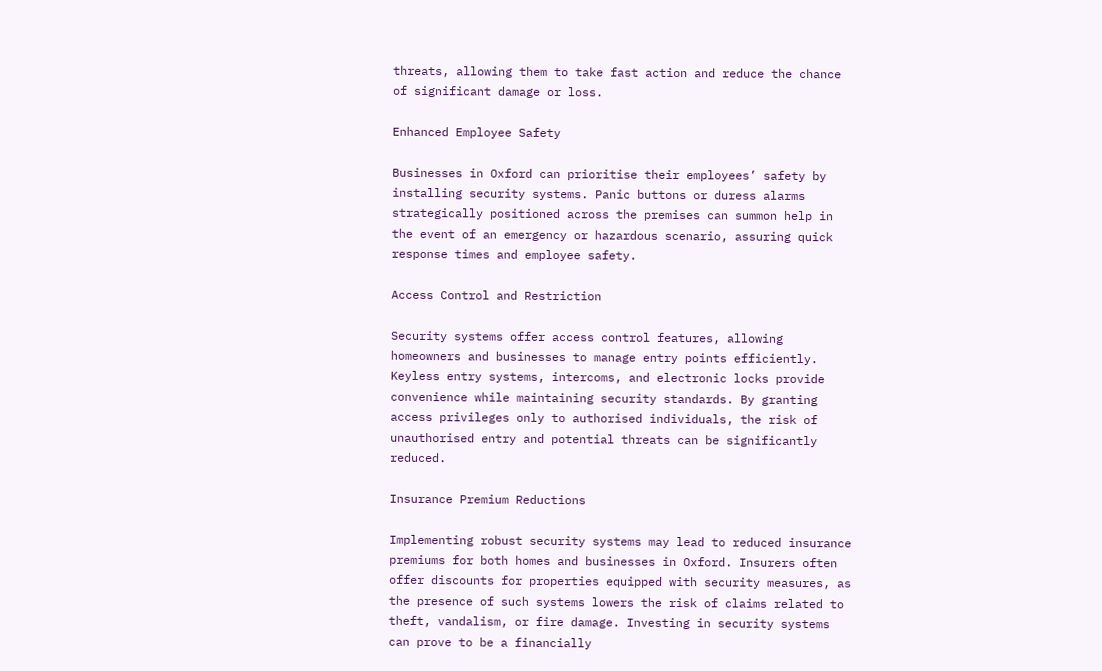threats, allowing them to take fast action and reduce the chance of significant damage or loss.

Enhanced Employee Safety

Businesses in Oxford can prioritise their employees’ safety by installing security systems. Panic buttons or duress alarms strategically positioned across the premises can summon help in the event of an emergency or hazardous scenario, assuring quick response times and employee safety.

Access Control and Restriction

Security systems offer access control features, allowing homeowners and businesses to manage entry points efficiently. Keyless entry systems, intercoms, and electronic locks provide convenience while maintaining security standards. By granting access privileges only to authorised individuals, the risk of unauthorised entry and potential threats can be significantly reduced.

Insurance Premium Reductions

Implementing robust security systems may lead to reduced insurance premiums for both homes and businesses in Oxford. Insurers often offer discounts for properties equipped with security measures, as the presence of such systems lowers the risk of claims related to theft, vandalism, or fire damage. Investing in security systems can prove to be a financially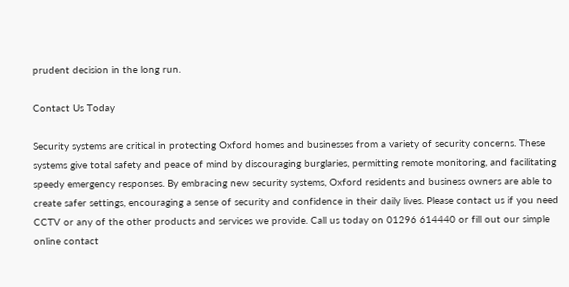prudent decision in the long run.

Contact Us Today

Security systems are critical in protecting Oxford homes and businesses from a variety of security concerns. These systems give total safety and peace of mind by discouraging burglaries, permitting remote monitoring, and facilitating speedy emergency responses. By embracing new security systems, Oxford residents and business owners are able to create safer settings, encouraging a sense of security and confidence in their daily lives. Please contact us if you need CCTV or any of the other products and services we provide. Call us today on 01296 614440 or fill out our simple online contact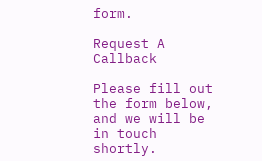form.

Request A Callback

Please fill out the form below, and we will be in touch shortly.